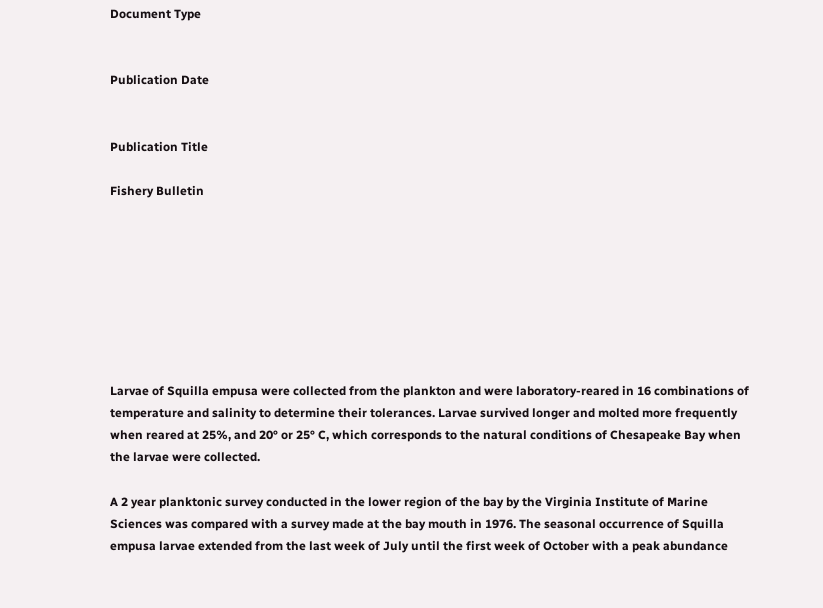Document Type


Publication Date


Publication Title

Fishery Bulletin








Larvae of Squilla empusa were collected from the plankton and were laboratory-reared in 16 combinations of temperature and salinity to determine their tolerances. Larvae survived longer and molted more frequently when reared at 25%, and 20° or 25° C, which corresponds to the natural conditions of Chesapeake Bay when the larvae were collected.

A 2 year planktonic survey conducted in the lower region of the bay by the Virginia Institute of Marine Sciences was compared with a survey made at the bay mouth in 1976. The seasonal occurrence of Squilla empusa larvae extended from the last week of July until the first week of October with a peak abundance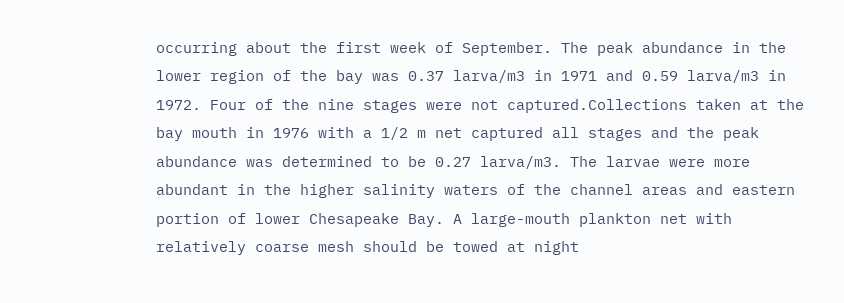occurring about the first week of September. The peak abundance in the lower region of the bay was 0.37 larva/m3 in 1971 and 0.59 larva/m3 in 1972. Four of the nine stages were not captured.Collections taken at the bay mouth in 1976 with a 1/2 m net captured all stages and the peak abundance was determined to be 0.27 larva/m3. The larvae were more abundant in the higher salinity waters of the channel areas and eastern portion of lower Chesapeake Bay. A large-mouth plankton net with relatively coarse mesh should be towed at night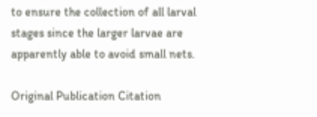to ensure the collection of all larval stages since the larger larvae are apparently able to avoid small nets.

Original Publication Citation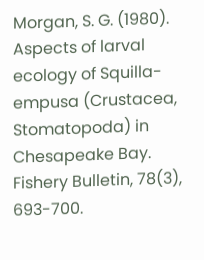Morgan, S. G. (1980). Aspects of larval ecology of Squilla-empusa (Crustacea, Stomatopoda) in Chesapeake Bay. Fishery Bulletin, 78(3), 693-700.